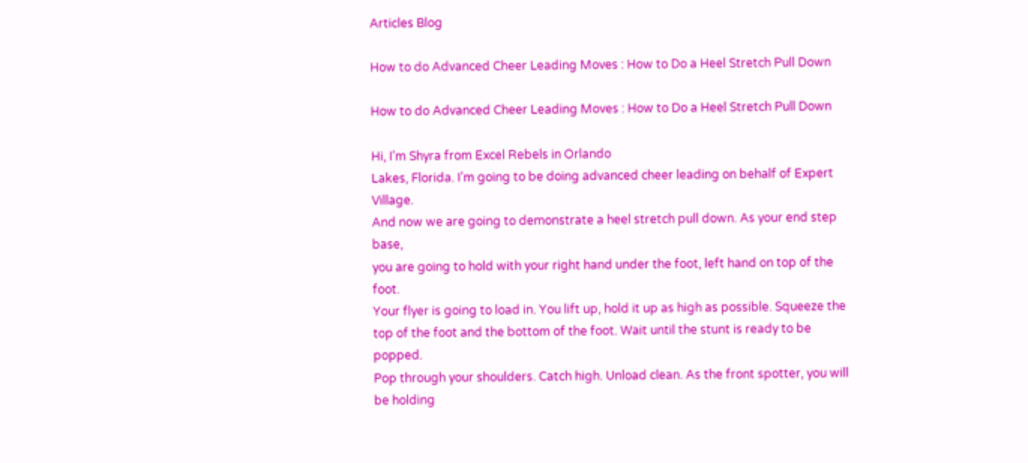Articles Blog

How to do Advanced Cheer Leading Moves : How to Do a Heel Stretch Pull Down

How to do Advanced Cheer Leading Moves : How to Do a Heel Stretch Pull Down

Hi, I’m Shyra from Excel Rebels in Orlando
Lakes, Florida. I’m going to be doing advanced cheer leading on behalf of Expert Village.
And now we are going to demonstrate a heel stretch pull down. As your end step base,
you are going to hold with your right hand under the foot, left hand on top of the foot.
Your flyer is going to load in. You lift up, hold it up as high as possible. Squeeze the
top of the foot and the bottom of the foot. Wait until the stunt is ready to be popped.
Pop through your shoulders. Catch high. Unload clean. As the front spotter, you will be holding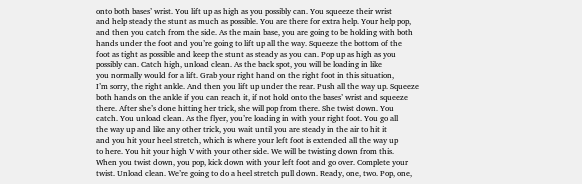onto both bases’ wrist. You lift up as high as you possibly can. You squeeze their wrist
and help steady the stunt as much as possible. You are there for extra help. Your help pop,
and then you catch from the side. As the main base, you are going to be holding with both
hands under the foot and you’re going to lift up all the way. Squeeze the bottom of the
foot as tight as possible and keep the stunt as steady as you can. Pop up as high as you
possibly can. Catch high, unload clean. As the back spot, you will be loading in like
you normally would for a lift. Grab your right hand on the right foot in this situation,
I’m sorry, the right ankle. And then you lift up under the rear. Push all the way up. Squeeze
both hands on the ankle if you can reach it, if not hold onto the bases’ wrist and squeeze
there. After she’s done hitting her trick, she will pop from there. She twist down. You
catch. You unload clean. As the flyer, you’re loading in with your right foot. You go all
the way up and like any other trick, you wait until you are steady in the air to hit it
and you hit your heel stretch, which is where your left foot is extended all the way up
to here. You hit your high V with your other side. We will be twisting down from this.
When you twist down, you pop, kick down with your left foot and go over. Complete your
twist. Unload clean. We’re going to do a heel stretch pull down. Ready, one, two. Pop, one,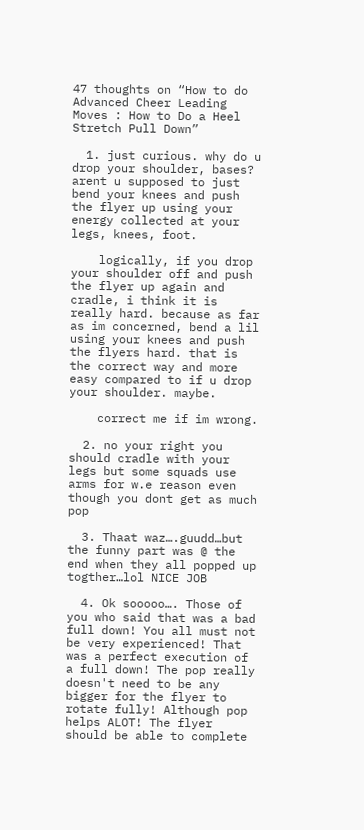47 thoughts on “How to do Advanced Cheer Leading Moves : How to Do a Heel Stretch Pull Down”

  1. just curious. why do u drop your shoulder, bases? arent u supposed to just bend your knees and push the flyer up using your energy collected at your legs, knees, foot.

    logically, if you drop your shoulder off and push the flyer up again and cradle, i think it is really hard. because as far as im concerned, bend a lil using your knees and push the flyers hard. that is the correct way and more easy compared to if u drop your shoulder. maybe.

    correct me if im wrong.

  2. no your right you should cradle with your legs but some squads use arms for w.e reason even though you dont get as much pop

  3. Thaat waz….guudd…but the funny part was @ the end when they all popped up togther…lol NICE JOB

  4. Ok sooooo…. Those of you who said that was a bad full down! You all must not be very experienced! That was a perfect execution of a full down! The pop really doesn't need to be any bigger for the flyer to rotate fully! Although pop helps ALOT! The flyer should be able to complete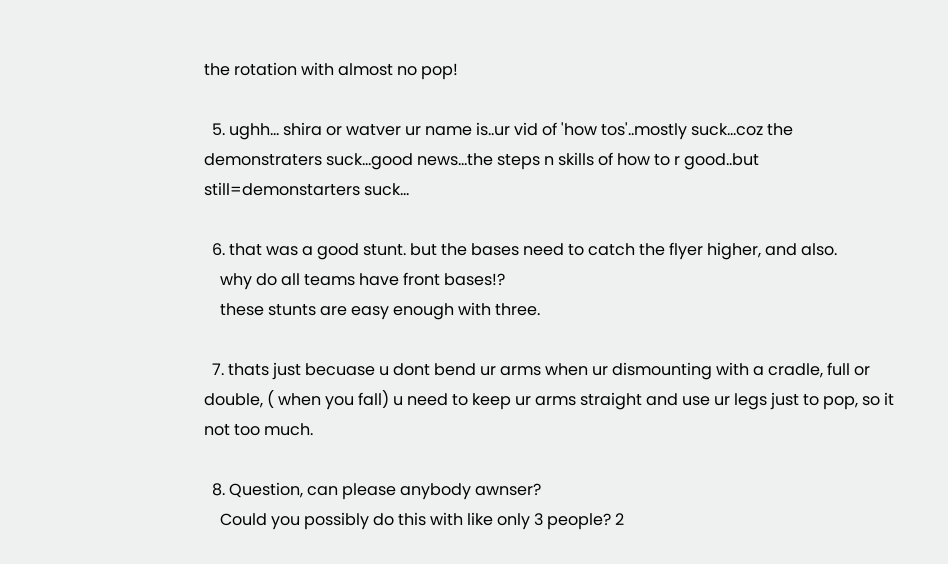the rotation with almost no pop!

  5. ughh… shira or watver ur name is..ur vid of 'how tos'..mostly suck…coz the demonstraters suck…good news…the steps n skills of how to r good..but still=demonstarters suck…

  6. that was a good stunt. but the bases need to catch the flyer higher, and also.
    why do all teams have front bases!?
    these stunts are easy enough with three.

  7. thats just becuase u dont bend ur arms when ur dismounting with a cradle, full or double, ( when you fall) u need to keep ur arms straight and use ur legs just to pop, so it not too much.

  8. Question, can please anybody awnser?
    Could you possibly do this with like only 3 people? 2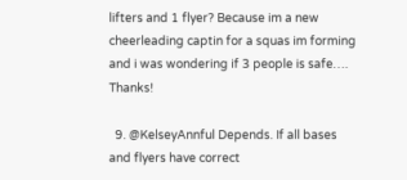lifters and 1 flyer? Because im a new cheerleading captin for a squas im forming and i was wondering if 3 people is safe…. Thanks!

  9. @KelseyAnnful Depends. If all bases and flyers have correct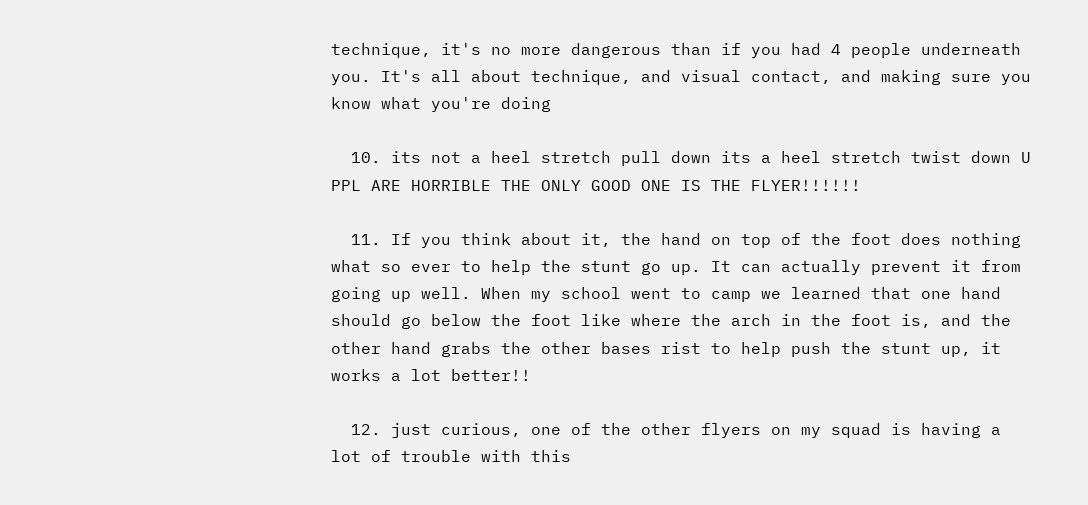technique, it's no more dangerous than if you had 4 people underneath you. It's all about technique, and visual contact, and making sure you know what you're doing

  10. its not a heel stretch pull down its a heel stretch twist down U PPL ARE HORRIBLE THE ONLY GOOD ONE IS THE FLYER!!!!!!

  11. If you think about it, the hand on top of the foot does nothing what so ever to help the stunt go up. It can actually prevent it from going up well. When my school went to camp we learned that one hand should go below the foot like where the arch in the foot is, and the other hand grabs the other bases rist to help push the stunt up, it works a lot better!!

  12. just curious, one of the other flyers on my squad is having a lot of trouble with this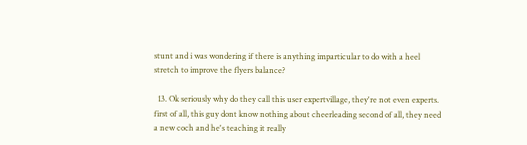stunt and i was wondering if there is anything imparticular to do with a heel stretch to improve the flyers balance?

  13. Ok seriously why do they call this user expertvillage, they're not even experts. first of all, this guy dont know nothing about cheerleading second of all, they need a new coch and he's teaching it really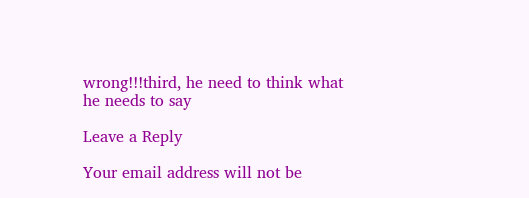wrong!!!third, he need to think what he needs to say

Leave a Reply

Your email address will not be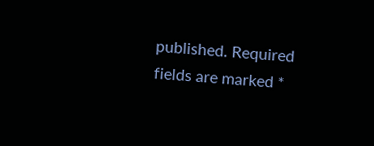published. Required fields are marked *